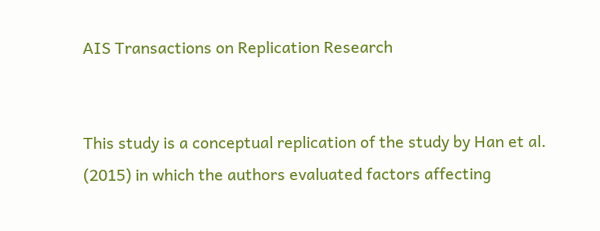AIS Transactions on Replication Research


This study is a conceptual replication of the study by Han et al. (2015) in which the authors evaluated factors affecting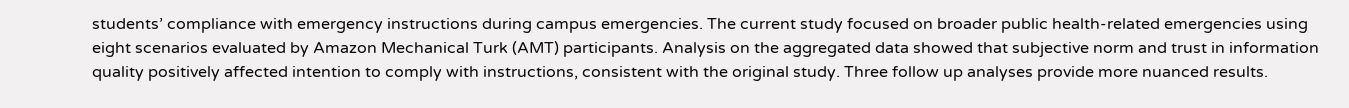students’ compliance with emergency instructions during campus emergencies. The current study focused on broader public health-related emergencies using eight scenarios evaluated by Amazon Mechanical Turk (AMT) participants. Analysis on the aggregated data showed that subjective norm and trust in information quality positively affected intention to comply with instructions, consistent with the original study. Three follow up analyses provide more nuanced results.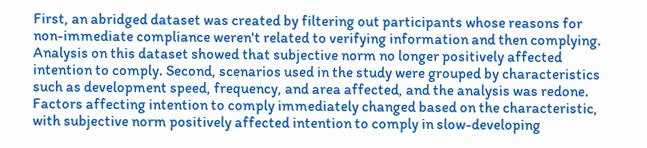First, an abridged dataset was created by filtering out participants whose reasons for non-immediate compliance weren't related to verifying information and then complying. Analysis on this dataset showed that subjective norm no longer positively affected intention to comply. Second, scenarios used in the study were grouped by characteristics such as development speed, frequency, and area affected, and the analysis was redone. Factors affecting intention to comply immediately changed based on the characteristic, with subjective norm positively affected intention to comply in slow-developing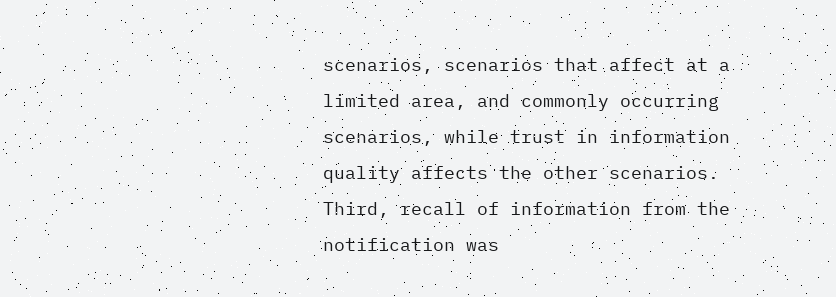scenarios, scenarios that affect at a limited area, and commonly occurring scenarios, while trust in information quality affects the other scenarios. Third, recall of information from the notification was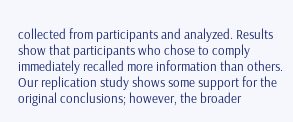collected from participants and analyzed. Results show that participants who chose to comply immediately recalled more information than others. Our replication study shows some support for the original conclusions; however, the broader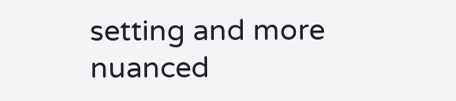setting and more nuanced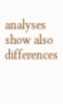analyses show also differences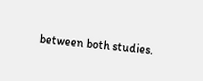between both studies.